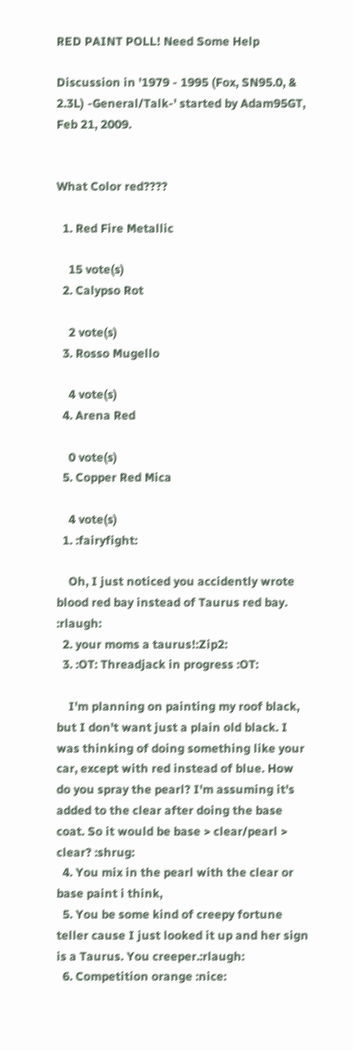RED PAINT POLL! Need Some Help

Discussion in '1979 - 1995 (Fox, SN95.0, & 2.3L) -General/Talk-' started by Adam95GT, Feb 21, 2009.


What Color red????

  1. Red Fire Metallic

    15 vote(s)
  2. Calypso Rot

    2 vote(s)
  3. Rosso Mugello

    4 vote(s)
  4. Arena Red

    0 vote(s)
  5. Copper Red Mica

    4 vote(s)
  1. :fairyfight:

    Oh, I just noticed you accidently wrote blood red bay instead of Taurus red bay. :rlaugh:
  2. your moms a taurus!:Zip2:
  3. :OT: Threadjack in progress :OT:

    I'm planning on painting my roof black, but I don't want just a plain old black. I was thinking of doing something like your car, except with red instead of blue. How do you spray the pearl? I'm assuming it's added to the clear after doing the base coat. So it would be base > clear/pearl > clear? :shrug:
  4. You mix in the pearl with the clear or base paint i think,
  5. You be some kind of creepy fortune teller cause I just looked it up and her sign is a Taurus. You creeper.:rlaugh:
  6. Competition orange :nice: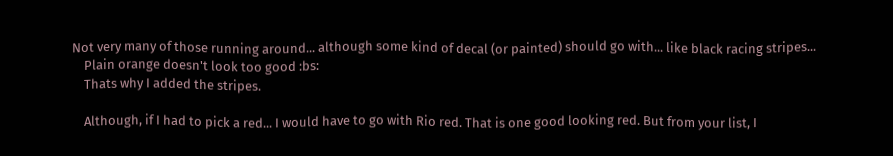Not very many of those running around... although some kind of decal (or painted) should go with... like black racing stripes...
    Plain orange doesn't look too good :bs:
    Thats why I added the stripes.

    Although, if I had to pick a red... I would have to go with Rio red. That is one good looking red. But from your list, I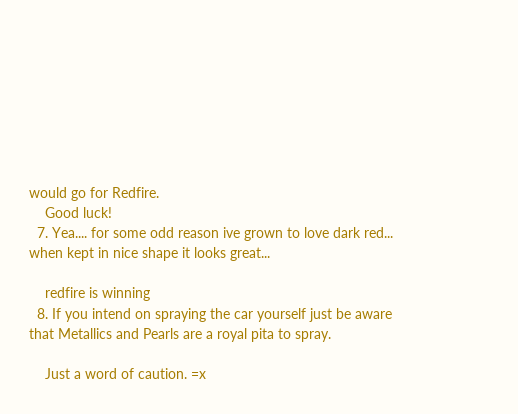would go for Redfire.
    Good luck!
  7. Yea.... for some odd reason ive grown to love dark red... when kept in nice shape it looks great...

    redfire is winning
  8. If you intend on spraying the car yourself just be aware that Metallics and Pearls are a royal pita to spray.

    Just a word of caution. =x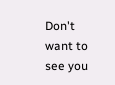Don't want to see you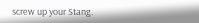screw up your Stang.